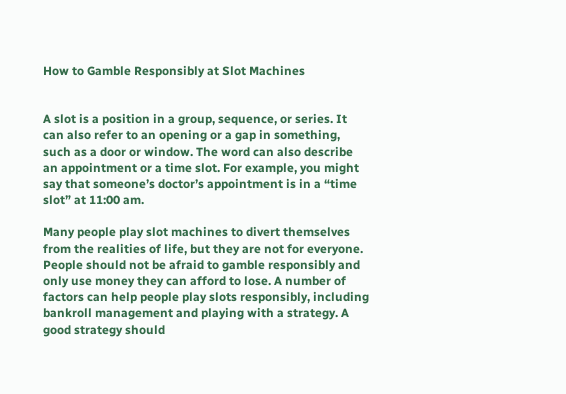How to Gamble Responsibly at Slot Machines


A slot is a position in a group, sequence, or series. It can also refer to an opening or a gap in something, such as a door or window. The word can also describe an appointment or a time slot. For example, you might say that someone’s doctor’s appointment is in a “time slot” at 11:00 am.

Many people play slot machines to divert themselves from the realities of life, but they are not for everyone. People should not be afraid to gamble responsibly and only use money they can afford to lose. A number of factors can help people play slots responsibly, including bankroll management and playing with a strategy. A good strategy should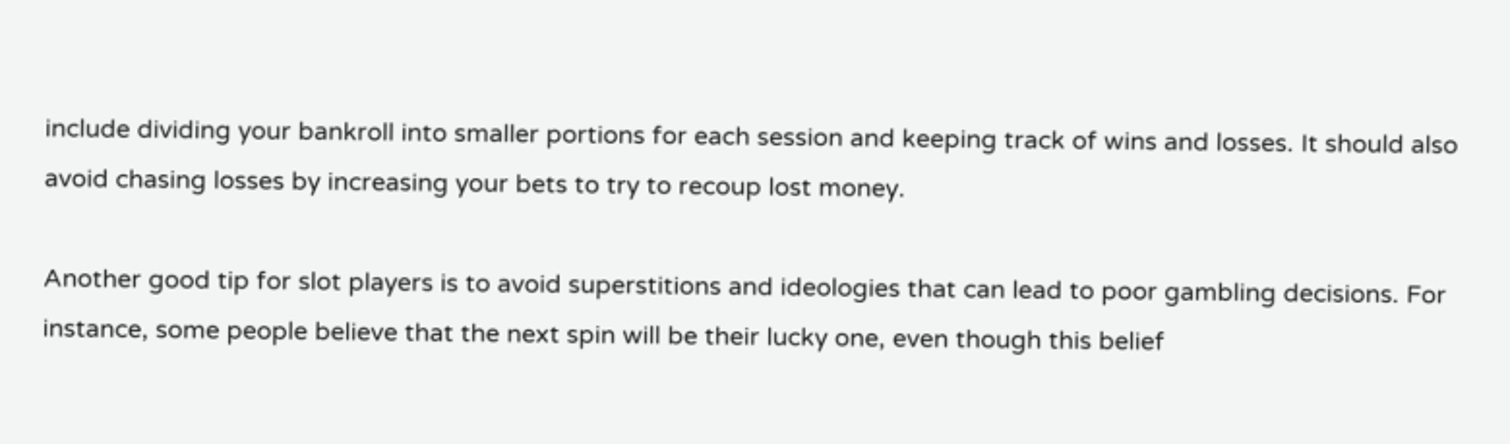include dividing your bankroll into smaller portions for each session and keeping track of wins and losses. It should also avoid chasing losses by increasing your bets to try to recoup lost money.

Another good tip for slot players is to avoid superstitions and ideologies that can lead to poor gambling decisions. For instance, some people believe that the next spin will be their lucky one, even though this belief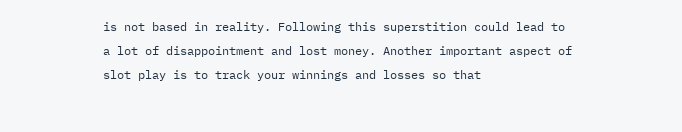is not based in reality. Following this superstition could lead to a lot of disappointment and lost money. Another important aspect of slot play is to track your winnings and losses so that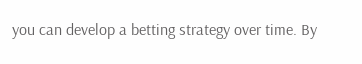you can develop a betting strategy over time. By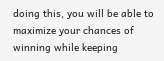doing this, you will be able to maximize your chances of winning while keeping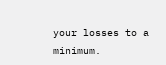your losses to a minimum.